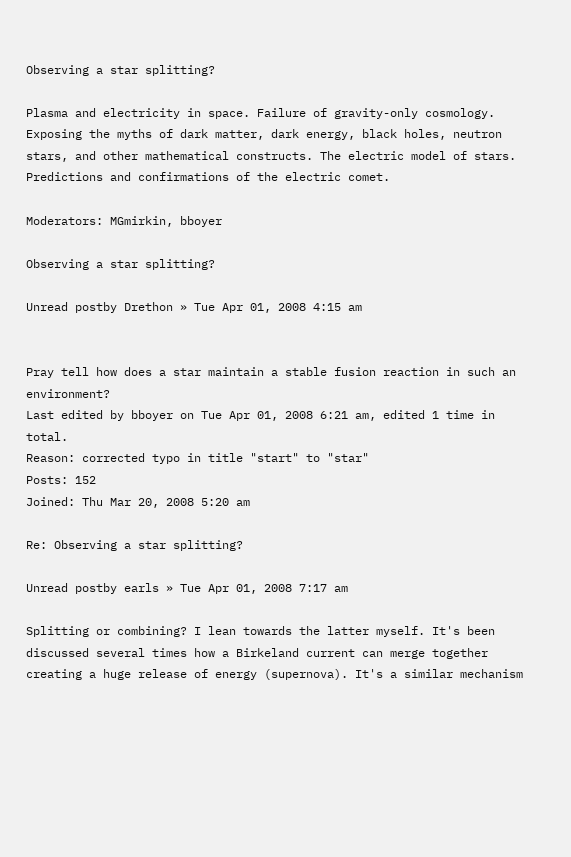Observing a star splitting?

Plasma and electricity in space. Failure of gravity-only cosmology. Exposing the myths of dark matter, dark energy, black holes, neutron stars, and other mathematical constructs. The electric model of stars. Predictions and confirmations of the electric comet.

Moderators: MGmirkin, bboyer

Observing a star splitting?

Unread postby Drethon » Tue Apr 01, 2008 4:15 am


Pray tell how does a star maintain a stable fusion reaction in such an environment?
Last edited by bboyer on Tue Apr 01, 2008 6:21 am, edited 1 time in total.
Reason: corrected typo in title "start" to "star"
Posts: 152
Joined: Thu Mar 20, 2008 5:20 am

Re: Observing a star splitting?

Unread postby earls » Tue Apr 01, 2008 7:17 am

Splitting or combining? I lean towards the latter myself. It's been discussed several times how a Birkeland current can merge together creating a huge release of energy (supernova). It's a similar mechanism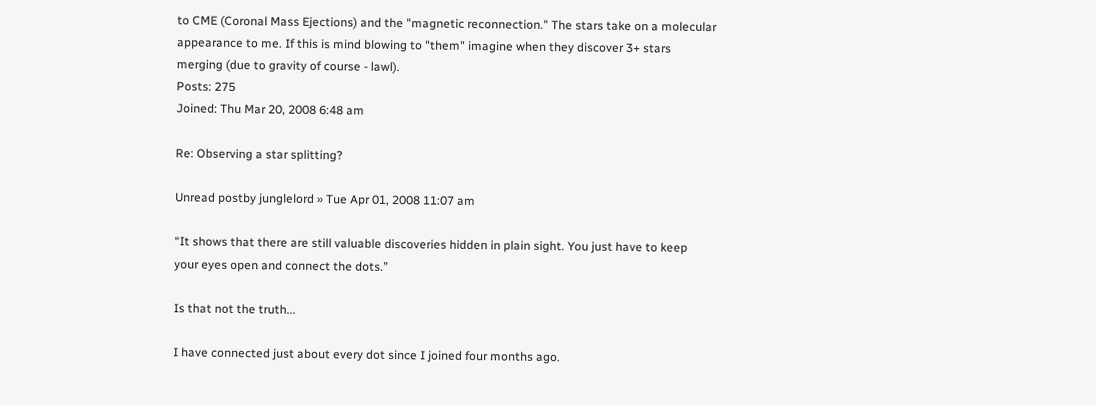to CME (Coronal Mass Ejections) and the "magnetic reconnection." The stars take on a molecular appearance to me. If this is mind blowing to "them" imagine when they discover 3+ stars merging (due to gravity of course - lawl).
Posts: 275
Joined: Thu Mar 20, 2008 6:48 am

Re: Observing a star splitting?

Unread postby junglelord » Tue Apr 01, 2008 11:07 am

“It shows that there are still valuable discoveries hidden in plain sight. You just have to keep your eyes open and connect the dots.”

Is that not the truth...

I have connected just about every dot since I joined four months ago.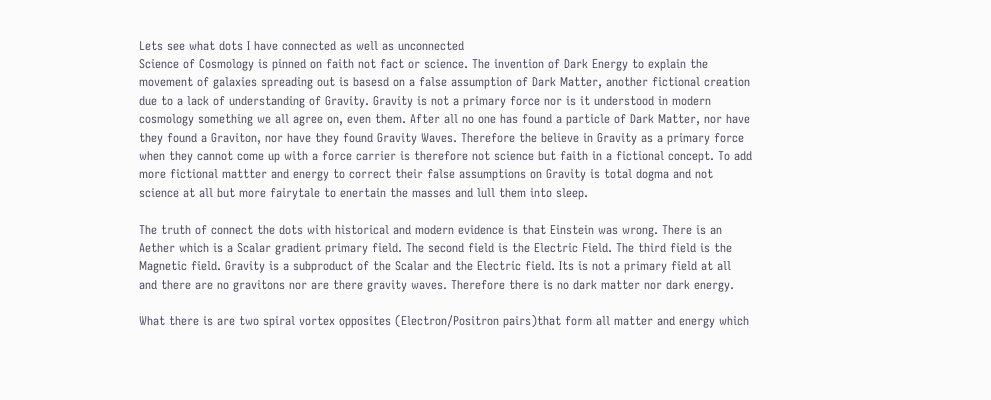Lets see what dots I have connected as well as unconnected
Science of Cosmology is pinned on faith not fact or science. The invention of Dark Energy to explain the movement of galaxies spreading out is basesd on a false assumption of Dark Matter, another fictional creation due to a lack of understanding of Gravity. Gravity is not a primary force nor is it understood in modern cosmology something we all agree on, even them. After all no one has found a particle of Dark Matter, nor have they found a Graviton, nor have they found Gravity Waves. Therefore the believe in Gravity as a primary force when they cannot come up with a force carrier is therefore not science but faith in a fictional concept. To add more fictional mattter and energy to correct their false assumptions on Gravity is total dogma and not science at all but more fairytale to enertain the masses and lull them into sleep.

The truth of connect the dots with historical and modern evidence is that Einstein was wrong. There is an Aether which is a Scalar gradient primary field. The second field is the Electric Field. The third field is the Magnetic field. Gravity is a subproduct of the Scalar and the Electric field. Its is not a primary field at all and there are no gravitons nor are there gravity waves. Therefore there is no dark matter nor dark energy.

What there is are two spiral vortex opposites (Electron/Positron pairs)that form all matter and energy which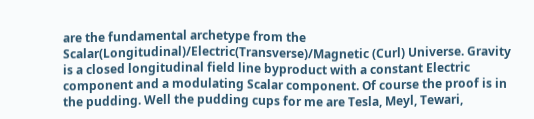are the fundamental archetype from the Scalar(Longitudinal)/Electric(Transverse)/Magnetic (Curl) Universe. Gravity is a closed longitudinal field line byproduct with a constant Electric component and a modulating Scalar component. Of course the proof is in the pudding. Well the pudding cups for me are Tesla, Meyl, Tewari,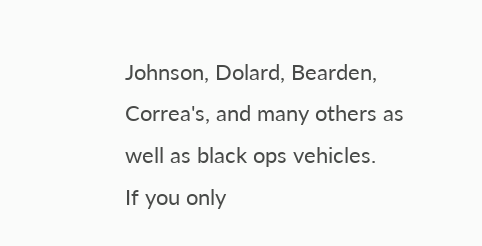Johnson, Dolard, Bearden, Correa's, and many others as well as black ops vehicles.
If you only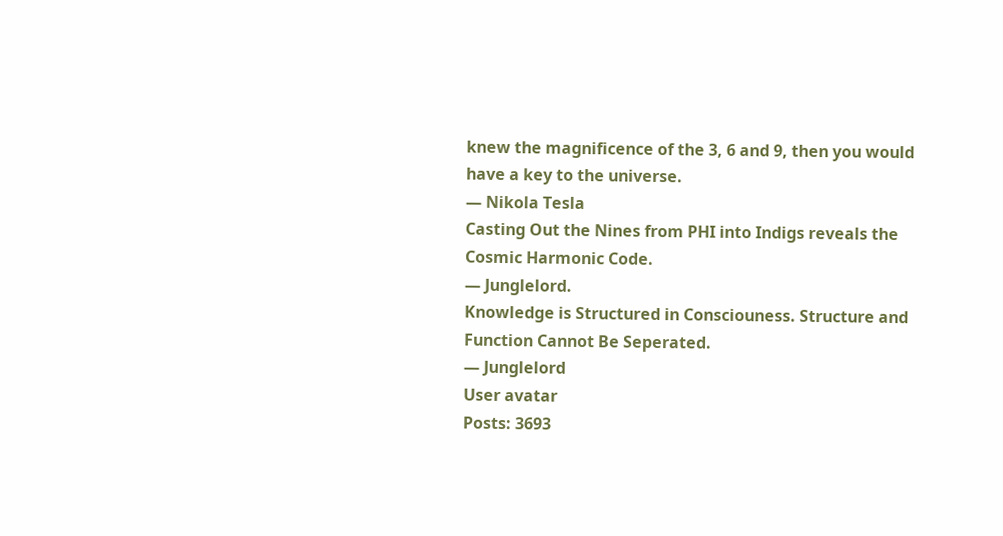knew the magnificence of the 3, 6 and 9, then you would have a key to the universe.
— Nikola Tesla
Casting Out the Nines from PHI into Indigs reveals the Cosmic Harmonic Code.
— Junglelord.
Knowledge is Structured in Consciouness. Structure and Function Cannot Be Seperated.
— Junglelord
User avatar
Posts: 3693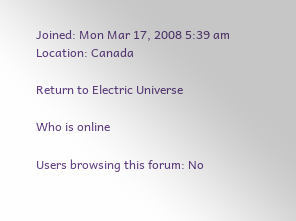Joined: Mon Mar 17, 2008 5:39 am
Location: Canada

Return to Electric Universe

Who is online

Users browsing this forum: No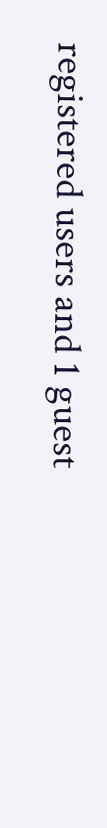registered users and 1 guest